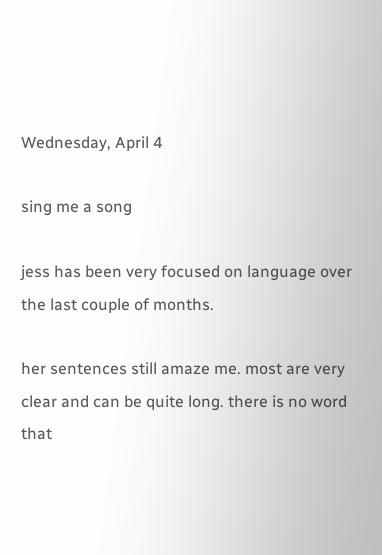Wednesday, April 4

sing me a song

jess has been very focused on language over the last couple of months.

her sentences still amaze me. most are very clear and can be quite long. there is no word that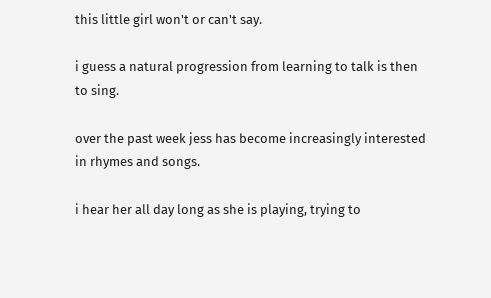this little girl won't or can't say.

i guess a natural progression from learning to talk is then to sing.

over the past week jess has become increasingly interested in rhymes and songs.

i hear her all day long as she is playing, trying to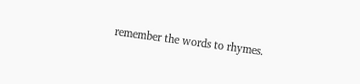remember the words to rhymes.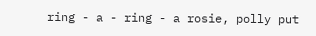ring - a - ring - a rosie, polly put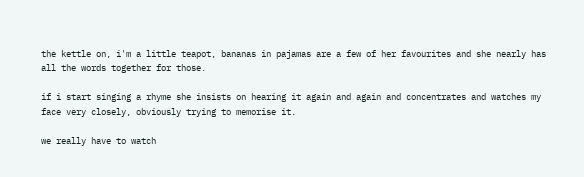the kettle on, i'm a little teapot, bananas in pajamas are a few of her favourites and she nearly has all the words together for those.

if i start singing a rhyme she insists on hearing it again and again and concentrates and watches my face very closely, obviously trying to memorise it.

we really have to watch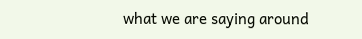what we are saying around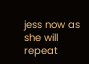jess now as she will repeat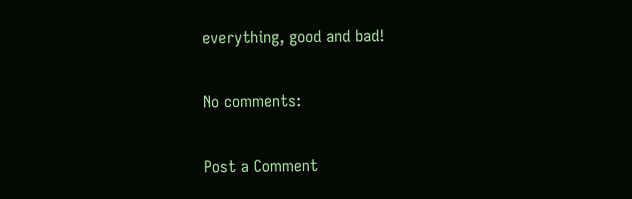everything, good and bad!

No comments:

Post a Comment